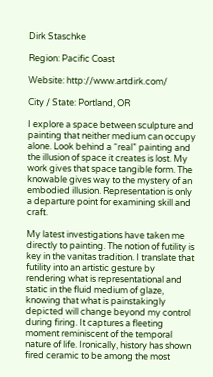Dirk Staschke

Region: Pacific Coast

Website: http://www.artdirk.com/

City / State: Portland, OR

I explore a space between sculpture and painting that neither medium can occupy alone. Look behind a “real” painting and the illusion of space it creates is lost. My work gives that space tangible form. The knowable gives way to the mystery of an embodied illusion. Representation is only a departure point for examining skill and craft.

My latest investigations have taken me directly to painting. The notion of futility is key in the vanitas tradition. I translate that futility into an artistic gesture by rendering what is representational and static in the fluid medium of glaze, knowing that what is painstakingly depicted will change beyond my control during firing. It captures a fleeting moment reminiscent of the temporal nature of life. Ironically, history has shown fired ceramic to be among the most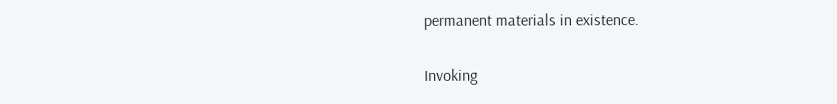permanent materials in existence.

Invoking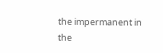the impermanent in the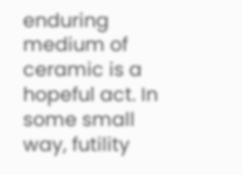enduring medium of ceramic is a hopeful act. In some small way, futility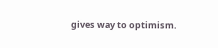gives way to optimism.